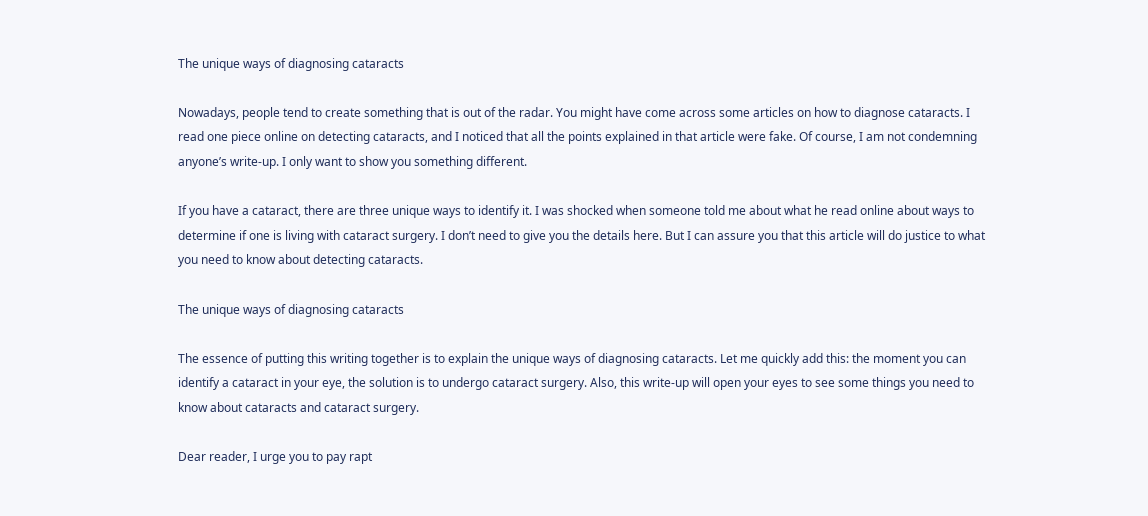The unique ways of diagnosing cataracts

Nowadays, people tend to create something that is out of the radar. You might have come across some articles on how to diagnose cataracts. I read one piece online on detecting cataracts, and I noticed that all the points explained in that article were fake. Of course, I am not condemning anyone’s write-up. I only want to show you something different.

If you have a cataract, there are three unique ways to identify it. I was shocked when someone told me about what he read online about ways to determine if one is living with cataract surgery. I don’t need to give you the details here. But I can assure you that this article will do justice to what you need to know about detecting cataracts.

The unique ways of diagnosing cataracts

The essence of putting this writing together is to explain the unique ways of diagnosing cataracts. Let me quickly add this: the moment you can identify a cataract in your eye, the solution is to undergo cataract surgery. Also, this write-up will open your eyes to see some things you need to know about cataracts and cataract surgery.

Dear reader, I urge you to pay rapt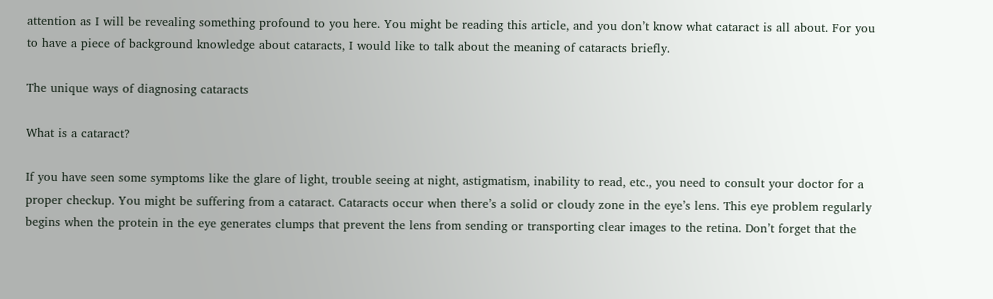attention as I will be revealing something profound to you here. You might be reading this article, and you don’t know what cataract is all about. For you to have a piece of background knowledge about cataracts, I would like to talk about the meaning of cataracts briefly.

The unique ways of diagnosing cataracts

What is a cataract?

If you have seen some symptoms like the glare of light, trouble seeing at night, astigmatism, inability to read, etc., you need to consult your doctor for a proper checkup. You might be suffering from a cataract. Cataracts occur when there’s a solid or cloudy zone in the eye’s lens. This eye problem regularly begins when the protein in the eye generates clumps that prevent the lens from sending or transporting clear images to the retina. Don’t forget that the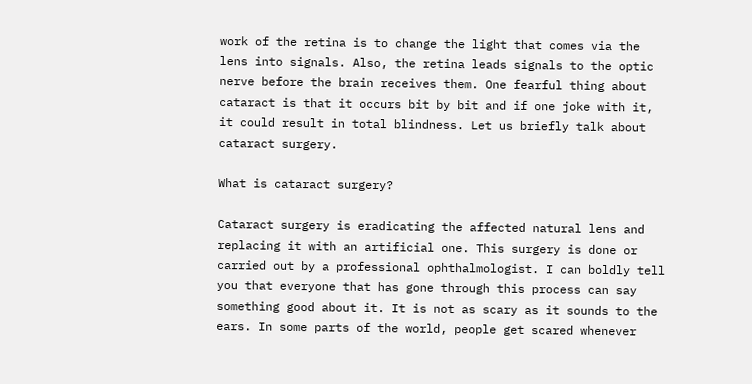work of the retina is to change the light that comes via the lens into signals. Also, the retina leads signals to the optic nerve before the brain receives them. One fearful thing about cataract is that it occurs bit by bit and if one joke with it, it could result in total blindness. Let us briefly talk about cataract surgery.

What is cataract surgery?

Cataract surgery is eradicating the affected natural lens and replacing it with an artificial one. This surgery is done or carried out by a professional ophthalmologist. I can boldly tell you that everyone that has gone through this process can say something good about it. It is not as scary as it sounds to the ears. In some parts of the world, people get scared whenever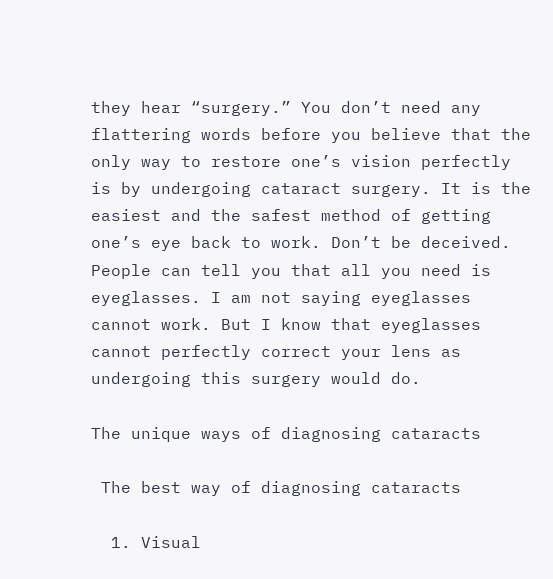they hear “surgery.” You don’t need any flattering words before you believe that the only way to restore one’s vision perfectly is by undergoing cataract surgery. It is the easiest and the safest method of getting one’s eye back to work. Don’t be deceived. People can tell you that all you need is eyeglasses. I am not saying eyeglasses cannot work. But I know that eyeglasses cannot perfectly correct your lens as undergoing this surgery would do.

The unique ways of diagnosing cataracts

 The best way of diagnosing cataracts

  1. Visual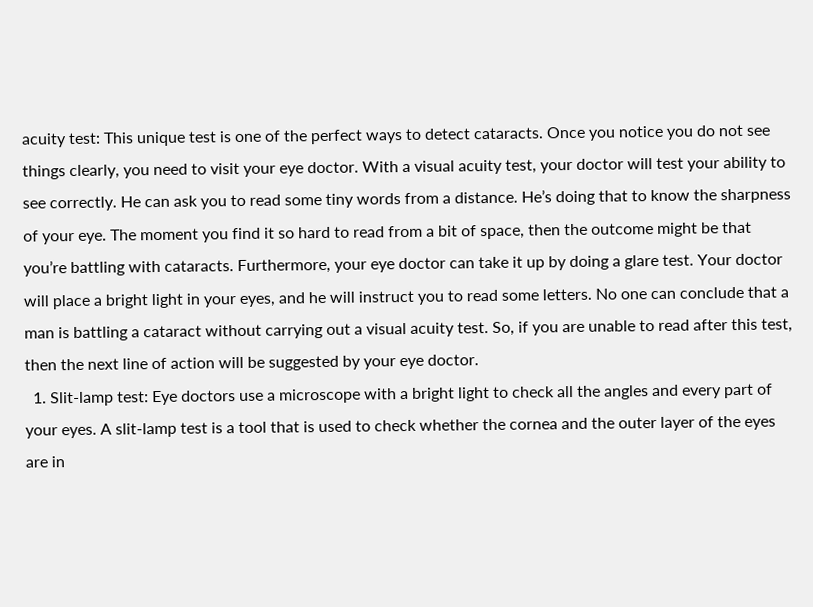acuity test: This unique test is one of the perfect ways to detect cataracts. Once you notice you do not see things clearly, you need to visit your eye doctor. With a visual acuity test, your doctor will test your ability to see correctly. He can ask you to read some tiny words from a distance. He’s doing that to know the sharpness of your eye. The moment you find it so hard to read from a bit of space, then the outcome might be that you’re battling with cataracts. Furthermore, your eye doctor can take it up by doing a glare test. Your doctor will place a bright light in your eyes, and he will instruct you to read some letters. No one can conclude that a man is battling a cataract without carrying out a visual acuity test. So, if you are unable to read after this test, then the next line of action will be suggested by your eye doctor.
  1. Slit-lamp test: Eye doctors use a microscope with a bright light to check all the angles and every part of your eyes. A slit-lamp test is a tool that is used to check whether the cornea and the outer layer of the eyes are in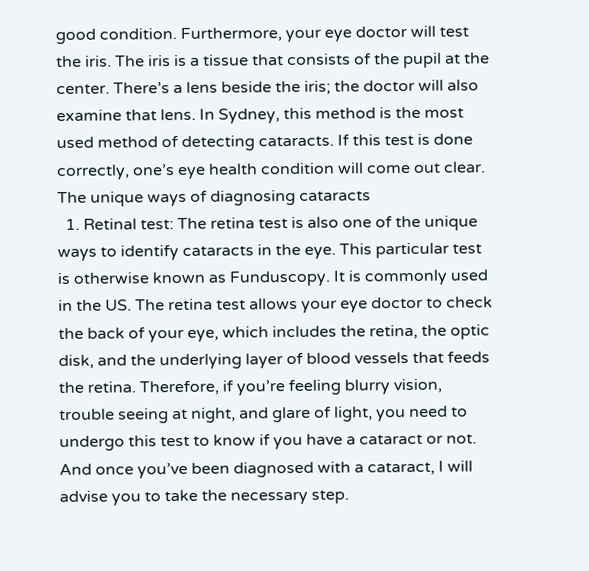good condition. Furthermore, your eye doctor will test the iris. The iris is a tissue that consists of the pupil at the center. There’s a lens beside the iris; the doctor will also examine that lens. In Sydney, this method is the most used method of detecting cataracts. If this test is done correctly, one’s eye health condition will come out clear.
The unique ways of diagnosing cataracts
  1. Retinal test: The retina test is also one of the unique ways to identify cataracts in the eye. This particular test is otherwise known as Funduscopy. It is commonly used in the US. The retina test allows your eye doctor to check the back of your eye, which includes the retina, the optic disk, and the underlying layer of blood vessels that feeds the retina. Therefore, if you’re feeling blurry vision, trouble seeing at night, and glare of light, you need to undergo this test to know if you have a cataract or not. And once you’ve been diagnosed with a cataract, I will advise you to take the necessary step.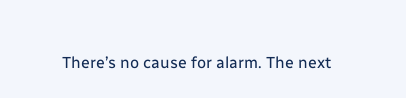There’s no cause for alarm. The next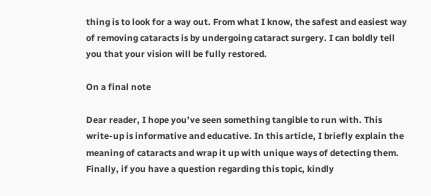thing is to look for a way out. From what I know, the safest and easiest way of removing cataracts is by undergoing cataract surgery. I can boldly tell you that your vision will be fully restored.

On a final note

Dear reader, I hope you’ve seen something tangible to run with. This write-up is informative and educative. In this article, I briefly explain the meaning of cataracts and wrap it up with unique ways of detecting them. Finally, if you have a question regarding this topic, kindly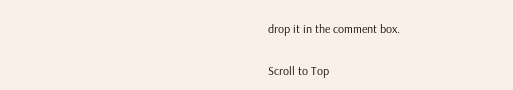drop it in the comment box.

Scroll to Top